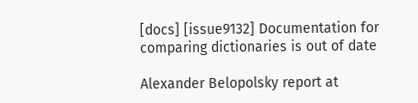[docs] [issue9132] Documentation for comparing dictionaries is out of date

Alexander Belopolsky report at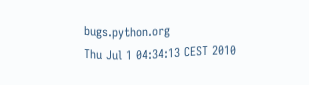bugs.python.org
Thu Jul 1 04:34:13 CEST 2010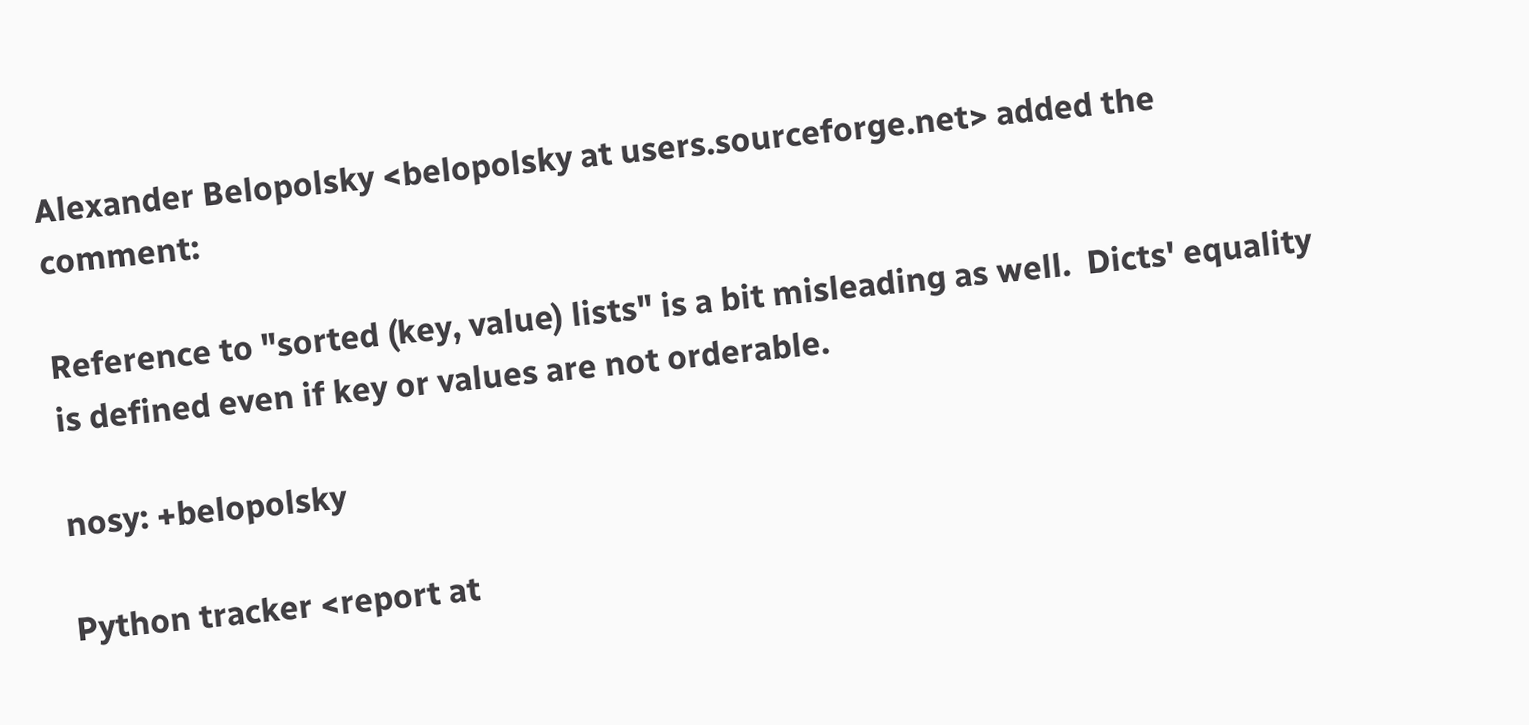Alexander Belopolsky <belopolsky at users.sourceforge.net> added the comment:

Reference to "sorted (key, value) lists" is a bit misleading as well.  Dicts' equality is defined even if key or values are not orderable.

nosy: +belopolsky

Python tracker <report at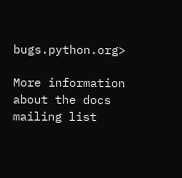bugs.python.org>

More information about the docs mailing list